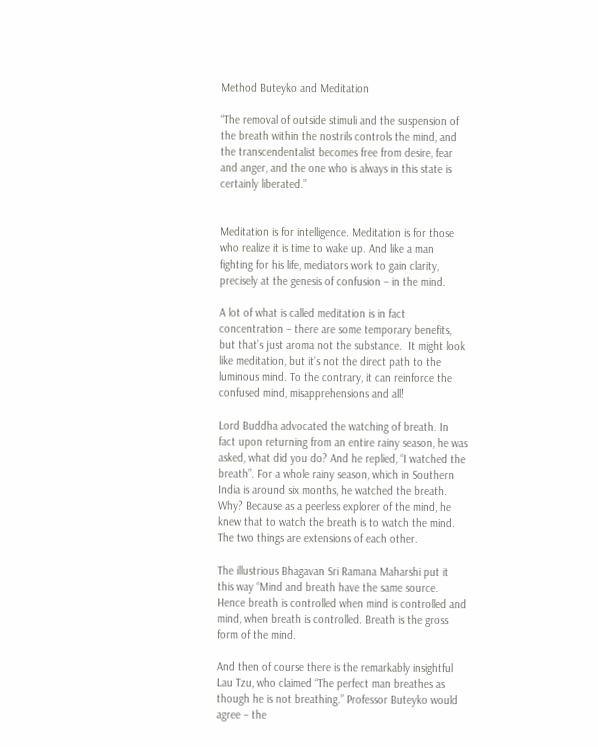Method Buteyko and Meditation

“The removal of outside stimuli and the suspension of the breath within the nostrils controls the mind, and the transcendentalist becomes free from desire, fear and anger, and the one who is always in this state is certainly liberated.”


Meditation is for intelligence. Meditation is for those who realize it is time to wake up. And like a man fighting for his life, mediators work to gain clarity, precisely at the genesis of confusion – in the mind.

A lot of what is called meditation is in fact concentration – there are some temporary benefits, but that’s just aroma not the substance.  It might look like meditation, but it’s not the direct path to the luminous mind. To the contrary, it can reinforce the confused mind, misapprehensions and all!

Lord Buddha advocated the watching of breath. In fact upon returning from an entire rainy season, he was asked, what did you do? And he replied, “I watched the breath”. For a whole rainy season, which in Southern India is around six months, he watched the breath. Why? Because as a peerless explorer of the mind, he knew that to watch the breath is to watch the mind. The two things are extensions of each other.

The illustrious Bhagavan Sri Ramana Maharshi put it this way “Mind and breath have the same source. Hence breath is controlled when mind is controlled and mind, when breath is controlled. Breath is the gross form of the mind.

And then of course there is the remarkably insightful Lau Tzu, who claimed “The perfect man breathes as though he is not breathing.” Professor Buteyko would agree – the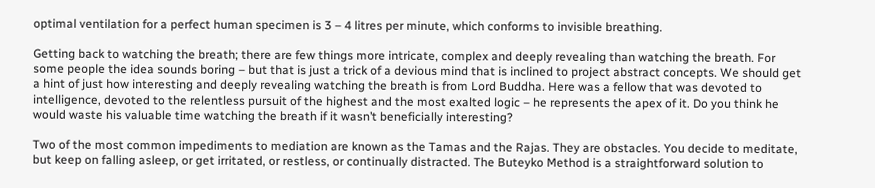optimal ventilation for a perfect human specimen is 3 – 4 litres per minute, which conforms to invisible breathing.

Getting back to watching the breath; there are few things more intricate, complex and deeply revealing than watching the breath. For some people the idea sounds boring – but that is just a trick of a devious mind that is inclined to project abstract concepts. We should get a hint of just how interesting and deeply revealing watching the breath is from Lord Buddha. Here was a fellow that was devoted to intelligence, devoted to the relentless pursuit of the highest and the most exalted logic – he represents the apex of it. Do you think he would waste his valuable time watching the breath if it wasn’t beneficially interesting?

Two of the most common impediments to mediation are known as the Tamas and the Rajas. They are obstacles. You decide to meditate, but keep on falling asleep, or get irritated, or restless, or continually distracted. The Buteyko Method is a straightforward solution to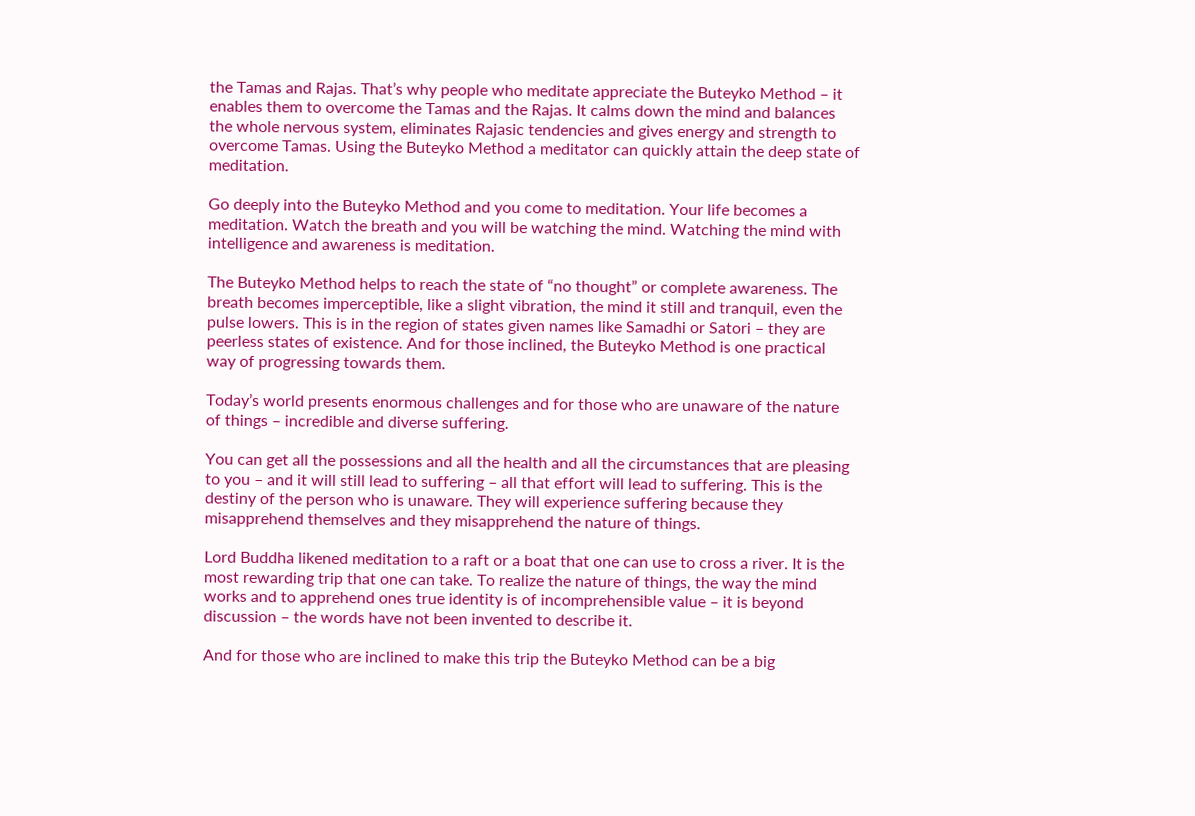the Tamas and Rajas. That’s why people who meditate appreciate the Buteyko Method – it enables them to overcome the Tamas and the Rajas. It calms down the mind and balances the whole nervous system, eliminates Rajasic tendencies and gives energy and strength to overcome Tamas. Using the Buteyko Method a meditator can quickly attain the deep state of meditation.

Go deeply into the Buteyko Method and you come to meditation. Your life becomes a meditation. Watch the breath and you will be watching the mind. Watching the mind with intelligence and awareness is meditation.

The Buteyko Method helps to reach the state of “no thought” or complete awareness. The breath becomes imperceptible, like a slight vibration, the mind it still and tranquil, even the pulse lowers. This is in the region of states given names like Samadhi or Satori – they are peerless states of existence. And for those inclined, the Buteyko Method is one practical way of progressing towards them.

Today’s world presents enormous challenges and for those who are unaware of the nature of things – incredible and diverse suffering.

You can get all the possessions and all the health and all the circumstances that are pleasing to you – and it will still lead to suffering – all that effort will lead to suffering. This is the destiny of the person who is unaware. They will experience suffering because they misapprehend themselves and they misapprehend the nature of things.

Lord Buddha likened meditation to a raft or a boat that one can use to cross a river. It is the most rewarding trip that one can take. To realize the nature of things, the way the mind works and to apprehend ones true identity is of incomprehensible value – it is beyond discussion – the words have not been invented to describe it.

And for those who are inclined to make this trip the Buteyko Method can be a big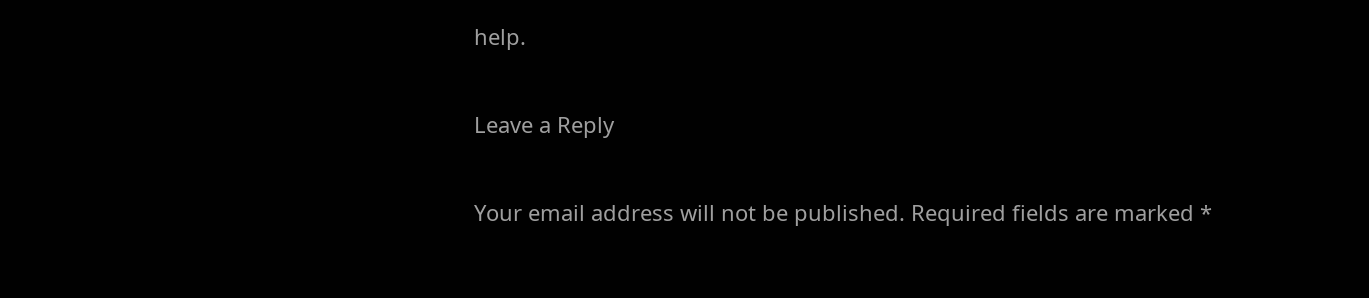help.

Leave a Reply

Your email address will not be published. Required fields are marked *